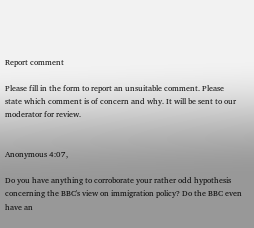Report comment

Please fill in the form to report an unsuitable comment. Please state which comment is of concern and why. It will be sent to our moderator for review.


Anonymous 4:07,

Do you have anything to corroborate your rather odd hypothesis concerning the BBC's view on immigration policy? Do the BBC even have an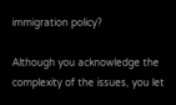immigration policy?

Although you acknowledge the complexity of the issues, you let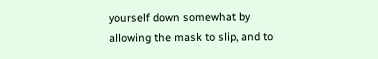yourself down somewhat by allowing the mask to slip, and to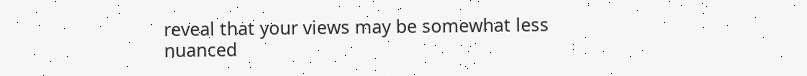reveal that your views may be somewhat less nuanced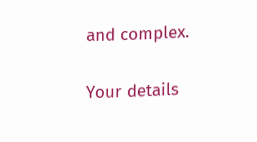and complex.

Your details